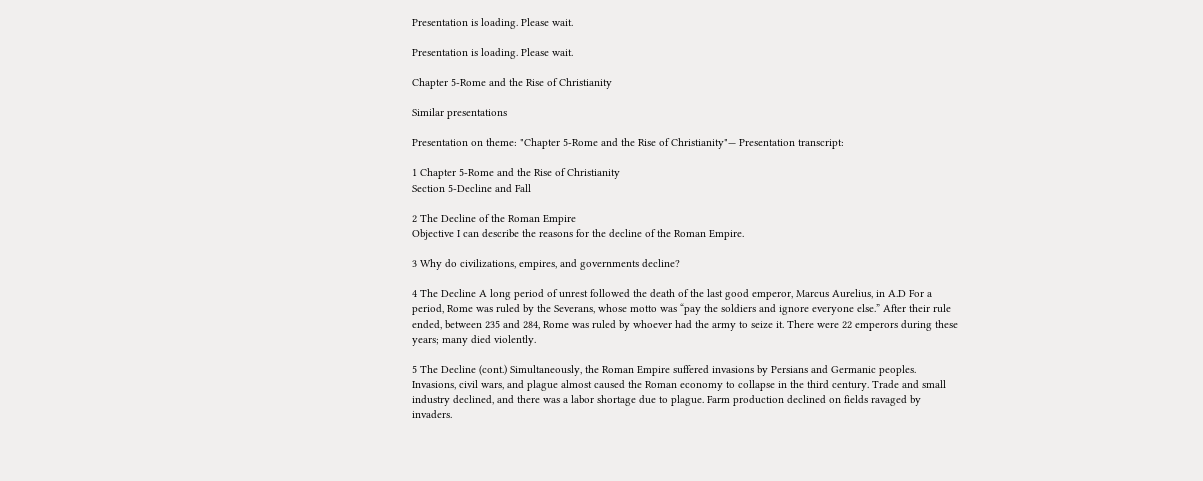Presentation is loading. Please wait.

Presentation is loading. Please wait.

Chapter 5-Rome and the Rise of Christianity

Similar presentations

Presentation on theme: "Chapter 5-Rome and the Rise of Christianity"— Presentation transcript:

1 Chapter 5-Rome and the Rise of Christianity
Section 5-Decline and Fall

2 The Decline of the Roman Empire
Objective I can describe the reasons for the decline of the Roman Empire.

3 Why do civilizations, empires, and governments decline?

4 The Decline A long period of unrest followed the death of the last good emperor, Marcus Aurelius, in A.D For a period, Rome was ruled by the Severans, whose motto was “pay the soldiers and ignore everyone else.” After their rule ended, between 235 and 284, Rome was ruled by whoever had the army to seize it. There were 22 emperors during these years; many died violently.

5 The Decline (cont.) Simultaneously, the Roman Empire suffered invasions by Persians and Germanic peoples. Invasions, civil wars, and plague almost caused the Roman economy to collapse in the third century. Trade and small industry declined, and there was a labor shortage due to plague. Farm production declined on fields ravaged by invaders.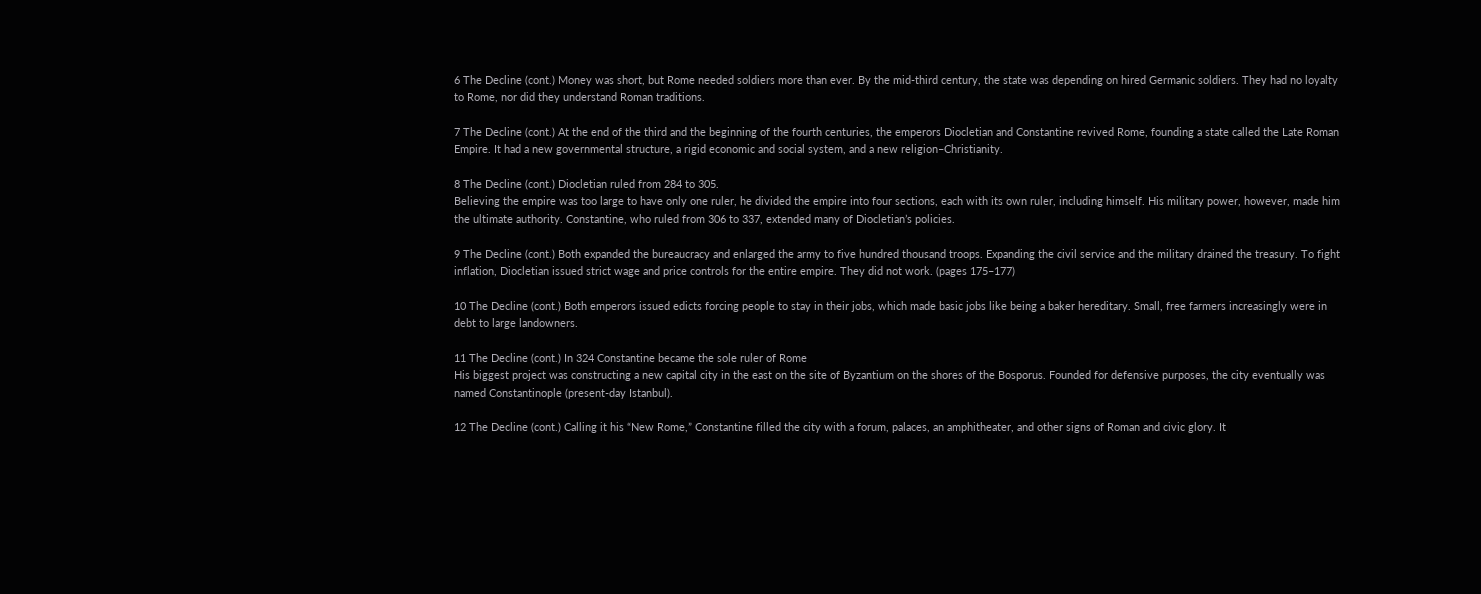6 The Decline (cont.) Money was short, but Rome needed soldiers more than ever. By the mid-third century, the state was depending on hired Germanic soldiers. They had no loyalty to Rome, nor did they understand Roman traditions.

7 The Decline (cont.) At the end of the third and the beginning of the fourth centuries, the emperors Diocletian and Constantine revived Rome, founding a state called the Late Roman Empire. It had a new governmental structure, a rigid economic and social system, and a new religion–Christianity.

8 The Decline (cont.) Diocletian ruled from 284 to 305.
Believing the empire was too large to have only one ruler, he divided the empire into four sections, each with its own ruler, including himself. His military power, however, made him the ultimate authority. Constantine, who ruled from 306 to 337, extended many of Diocletian’s policies.

9 The Decline (cont.) Both expanded the bureaucracy and enlarged the army to five hundred thousand troops. Expanding the civil service and the military drained the treasury. To fight inflation, Diocletian issued strict wage and price controls for the entire empire. They did not work. (pages 175–177)

10 The Decline (cont.) Both emperors issued edicts forcing people to stay in their jobs, which made basic jobs like being a baker hereditary. Small, free farmers increasingly were in debt to large landowners.

11 The Decline (cont.) In 324 Constantine became the sole ruler of Rome
His biggest project was constructing a new capital city in the east on the site of Byzantium on the shores of the Bosporus. Founded for defensive purposes, the city eventually was named Constantinople (present-day Istanbul).

12 The Decline (cont.) Calling it his “New Rome,” Constantine filled the city with a forum, palaces, an amphitheater, and other signs of Roman and civic glory. It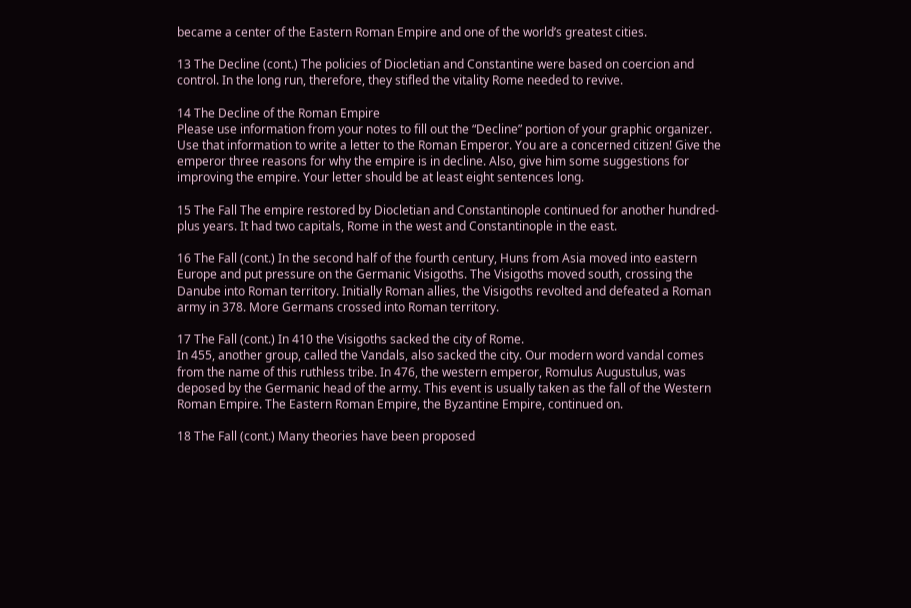became a center of the Eastern Roman Empire and one of the world’s greatest cities.

13 The Decline (cont.) The policies of Diocletian and Constantine were based on coercion and control. In the long run, therefore, they stifled the vitality Rome needed to revive.

14 The Decline of the Roman Empire
Please use information from your notes to fill out the “Decline” portion of your graphic organizer. Use that information to write a letter to the Roman Emperor. You are a concerned citizen! Give the emperor three reasons for why the empire is in decline. Also, give him some suggestions for improving the empire. Your letter should be at least eight sentences long.

15 The Fall The empire restored by Diocletian and Constantinople continued for another hundred-plus years. It had two capitals, Rome in the west and Constantinople in the east.

16 The Fall (cont.) In the second half of the fourth century, Huns from Asia moved into eastern Europe and put pressure on the Germanic Visigoths. The Visigoths moved south, crossing the Danube into Roman territory. Initially Roman allies, the Visigoths revolted and defeated a Roman army in 378. More Germans crossed into Roman territory.

17 The Fall (cont.) In 410 the Visigoths sacked the city of Rome.
In 455, another group, called the Vandals, also sacked the city. Our modern word vandal comes from the name of this ruthless tribe. In 476, the western emperor, Romulus Augustulus, was deposed by the Germanic head of the army. This event is usually taken as the fall of the Western Roman Empire. The Eastern Roman Empire, the Byzantine Empire, continued on.

18 The Fall (cont.) Many theories have been proposed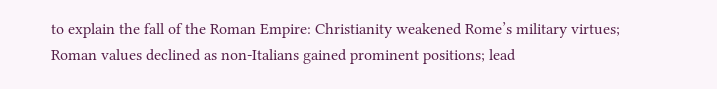to explain the fall of the Roman Empire: Christianity weakened Rome’s military virtues; Roman values declined as non-Italians gained prominent positions; lead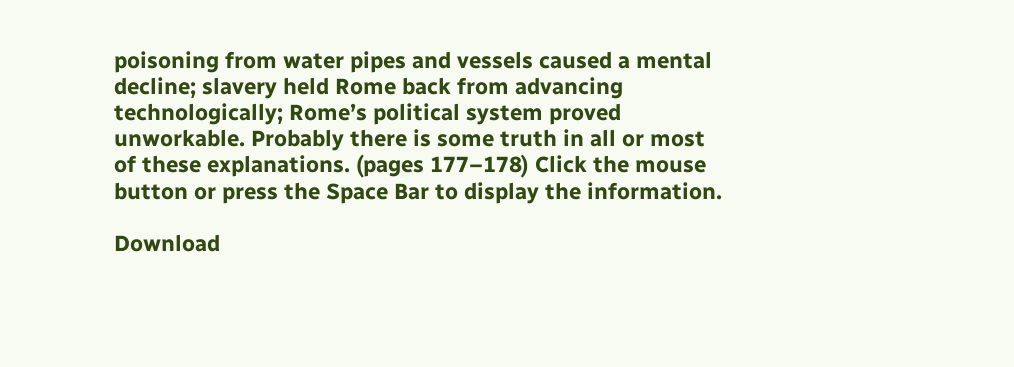poisoning from water pipes and vessels caused a mental decline; slavery held Rome back from advancing technologically; Rome’s political system proved unworkable. Probably there is some truth in all or most of these explanations. (pages 177–178) Click the mouse button or press the Space Bar to display the information.

Download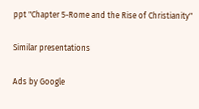ppt "Chapter 5-Rome and the Rise of Christianity"

Similar presentations

Ads by Google